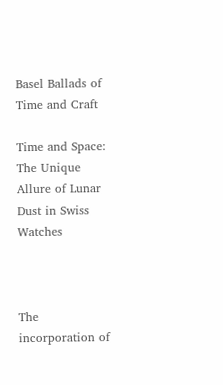Basel Ballads of Time and Craft

Time and Space: The Unique Allure of Lunar Dust in Swiss Watches



The incorporation of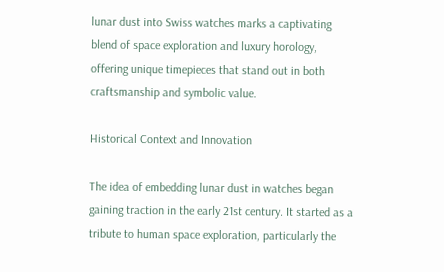lunar dust into Swiss watches marks a captivating blend of space exploration and luxury horology, offering unique timepieces that stand out in both craftsmanship and symbolic value.

Historical Context and Innovation

The idea of embedding lunar dust in watches began gaining traction in the early 21st century. It started as a tribute to human space exploration, particularly the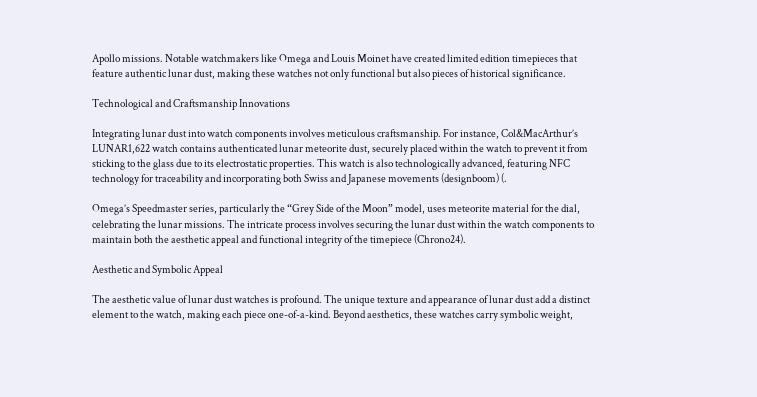Apollo missions. Notable watchmakers like Omega and Louis Moinet have created limited edition timepieces that feature authentic lunar dust, making these watches not only functional but also pieces of historical significance.

Technological and Craftsmanship Innovations

Integrating lunar dust into watch components involves meticulous craftsmanship. For instance, Col&MacArthur’s LUNAR1,622 watch contains authenticated lunar meteorite dust, securely placed within the watch to prevent it from sticking to the glass due to its electrostatic properties. This watch is also technologically advanced, featuring NFC technology for traceability and incorporating both Swiss and Japanese movements (designboom) (.

Omega’s Speedmaster series, particularly the “Grey Side of the Moon” model, uses meteorite material for the dial, celebrating the lunar missions. The intricate process involves securing the lunar dust within the watch components to maintain both the aesthetic appeal and functional integrity of the timepiece (Chrono24).

Aesthetic and Symbolic Appeal

The aesthetic value of lunar dust watches is profound. The unique texture and appearance of lunar dust add a distinct element to the watch, making each piece one-of-a-kind. Beyond aesthetics, these watches carry symbolic weight,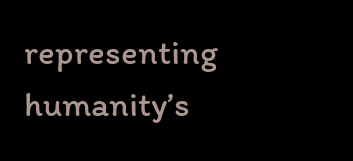representing humanity’s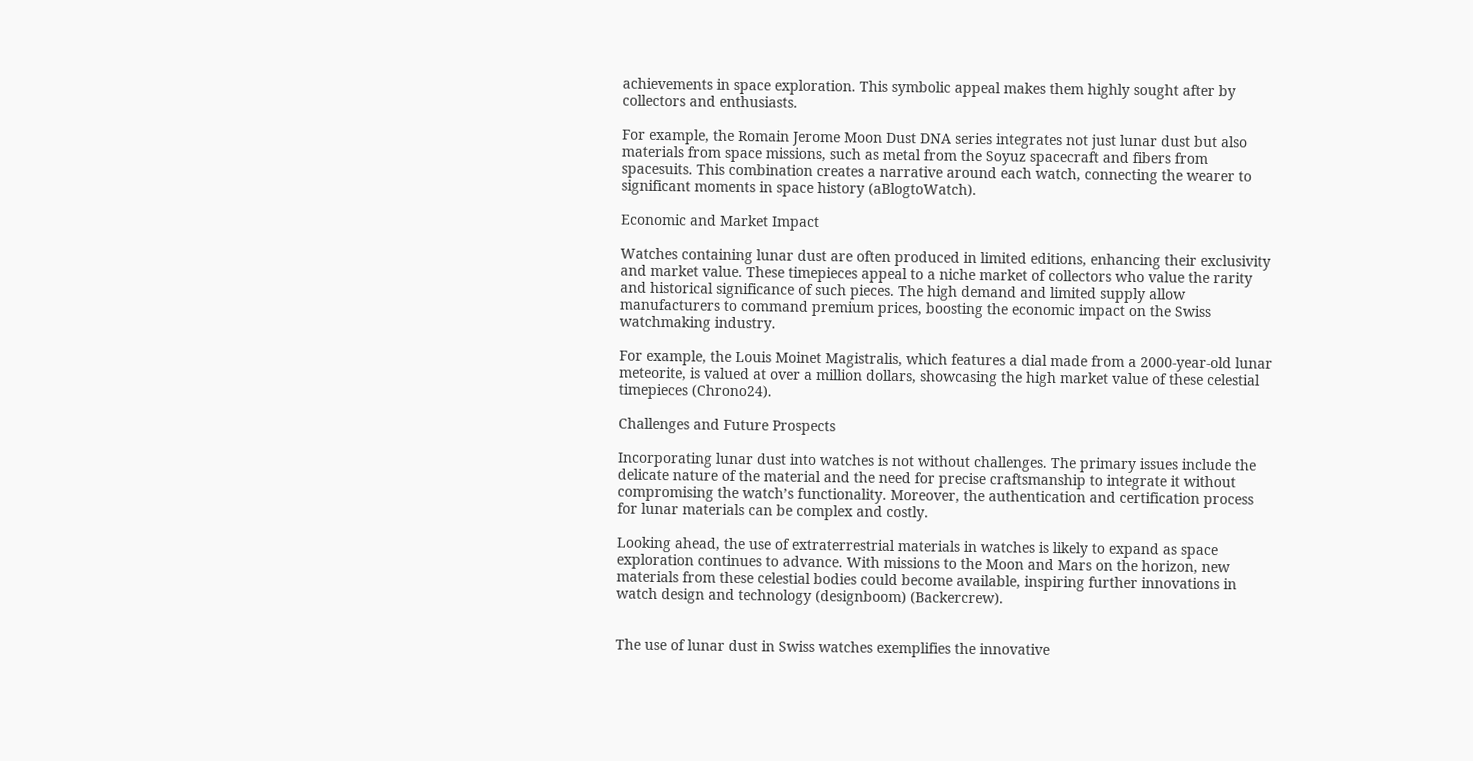achievements in space exploration. This symbolic appeal makes them highly sought after by collectors and enthusiasts.

For example, the Romain Jerome Moon Dust DNA series integrates not just lunar dust but also materials from space missions, such as metal from the Soyuz spacecraft and fibers from spacesuits. This combination creates a narrative around each watch, connecting the wearer to significant moments in space history (aBlogtoWatch).

Economic and Market Impact

Watches containing lunar dust are often produced in limited editions, enhancing their exclusivity and market value. These timepieces appeal to a niche market of collectors who value the rarity and historical significance of such pieces. The high demand and limited supply allow manufacturers to command premium prices, boosting the economic impact on the Swiss watchmaking industry.

For example, the Louis Moinet Magistralis, which features a dial made from a 2000-year-old lunar meteorite, is valued at over a million dollars, showcasing the high market value of these celestial timepieces (Chrono24).

Challenges and Future Prospects

Incorporating lunar dust into watches is not without challenges. The primary issues include the delicate nature of the material and the need for precise craftsmanship to integrate it without compromising the watch’s functionality. Moreover, the authentication and certification process for lunar materials can be complex and costly.

Looking ahead, the use of extraterrestrial materials in watches is likely to expand as space exploration continues to advance. With missions to the Moon and Mars on the horizon, new materials from these celestial bodies could become available, inspiring further innovations in watch design and technology (designboom) (Backercrew).


The use of lunar dust in Swiss watches exemplifies the innovative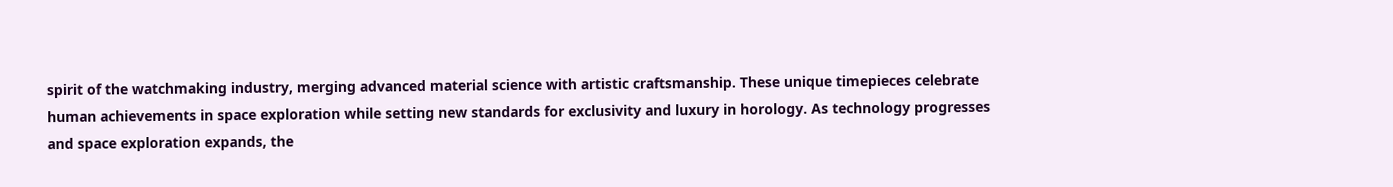spirit of the watchmaking industry, merging advanced material science with artistic craftsmanship. These unique timepieces celebrate human achievements in space exploration while setting new standards for exclusivity and luxury in horology. As technology progresses and space exploration expands, the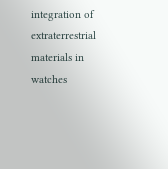integration of extraterrestrial materials in watches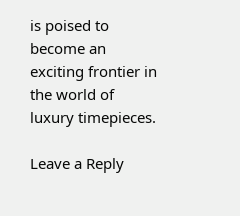is poised to become an exciting frontier in the world of luxury timepieces.

Leave a Reply